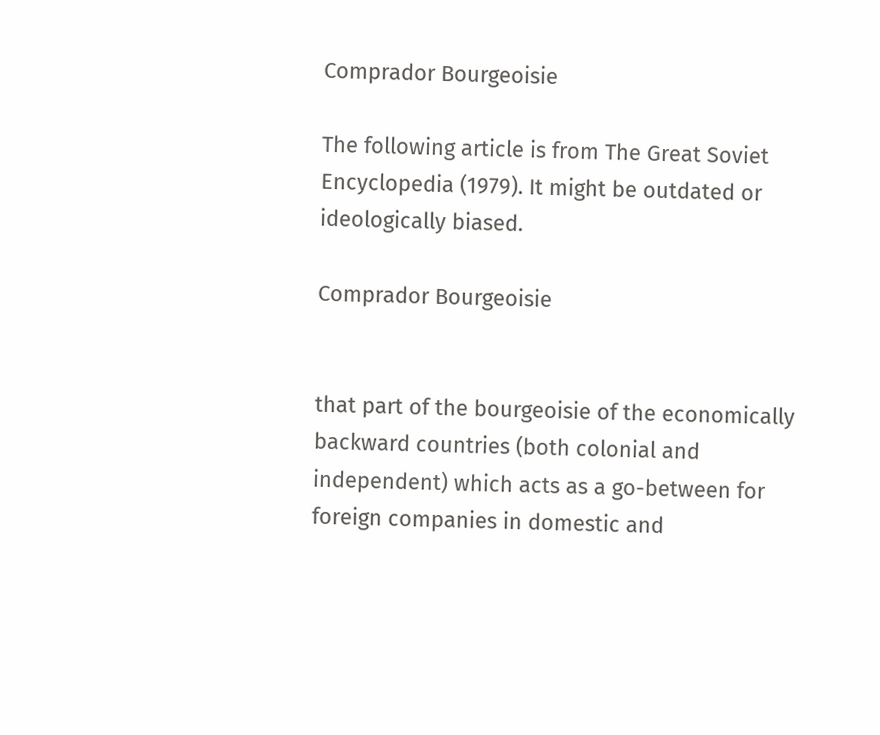Comprador Bourgeoisie

The following article is from The Great Soviet Encyclopedia (1979). It might be outdated or ideologically biased.

Comprador Bourgeoisie


that part of the bourgeoisie of the economically backward countries (both colonial and independent) which acts as a go-between for foreign companies in domestic and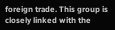foreign trade. This group is closely linked with the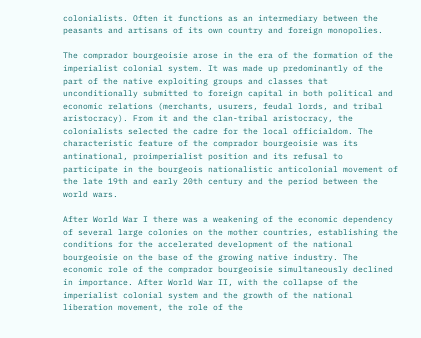colonialists. Often it functions as an intermediary between the peasants and artisans of its own country and foreign monopolies.

The comprador bourgeoisie arose in the era of the formation of the imperialist colonial system. It was made up predominantly of the part of the native exploiting groups and classes that unconditionally submitted to foreign capital in both political and economic relations (merchants, usurers, feudal lords, and tribal aristocracy). From it and the clan-tribal aristocracy, the colonialists selected the cadre for the local officialdom. The characteristic feature of the comprador bourgeoisie was its antinational, proimperialist position and its refusal to participate in the bourgeois nationalistic anticolonial movement of the late 19th and early 20th century and the period between the world wars.

After World War I there was a weakening of the economic dependency of several large colonies on the mother countries, establishing the conditions for the accelerated development of the national bourgeoisie on the base of the growing native industry. The economic role of the comprador bourgeoisie simultaneously declined in importance. After World War II, with the collapse of the imperialist colonial system and the growth of the national liberation movement, the role of the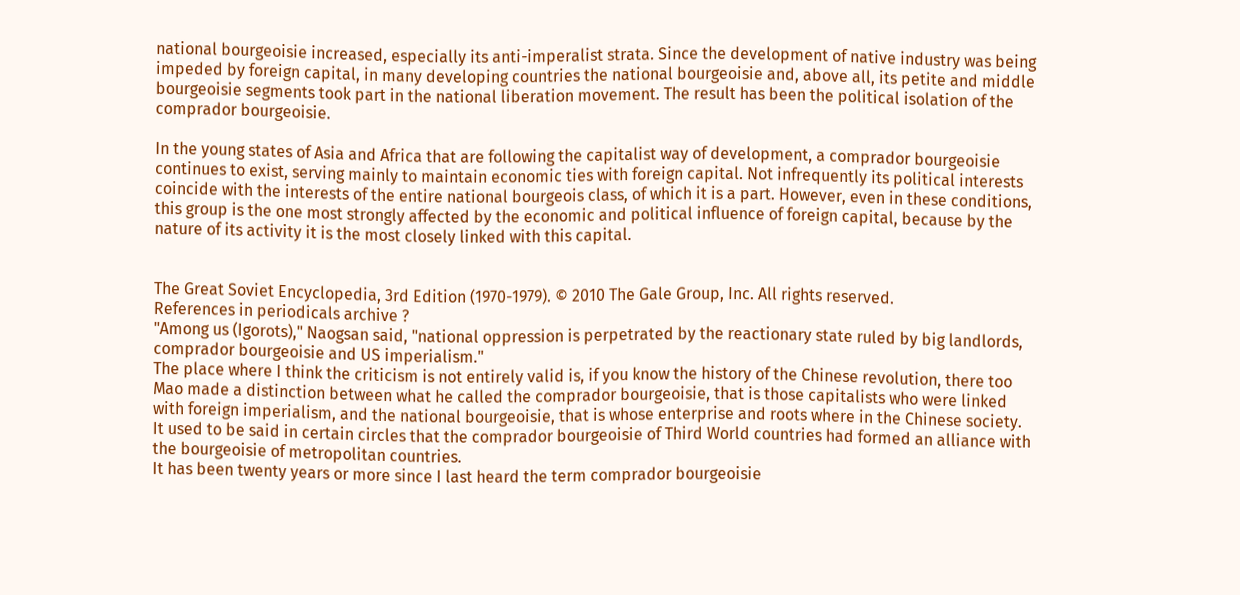national bourgeoisie increased, especially its anti-imperalist strata. Since the development of native industry was being impeded by foreign capital, in many developing countries the national bourgeoisie and, above all, its petite and middle bourgeoisie segments took part in the national liberation movement. The result has been the political isolation of the comprador bourgeoisie.

In the young states of Asia and Africa that are following the capitalist way of development, a comprador bourgeoisie continues to exist, serving mainly to maintain economic ties with foreign capital. Not infrequently its political interests coincide with the interests of the entire national bourgeois class, of which it is a part. However, even in these conditions, this group is the one most strongly affected by the economic and political influence of foreign capital, because by the nature of its activity it is the most closely linked with this capital.


The Great Soviet Encyclopedia, 3rd Edition (1970-1979). © 2010 The Gale Group, Inc. All rights reserved.
References in periodicals archive ?
"Among us (Igorots)," Naogsan said, "national oppression is perpetrated by the reactionary state ruled by big landlords, comprador bourgeoisie and US imperialism."
The place where I think the criticism is not entirely valid is, if you know the history of the Chinese revolution, there too Mao made a distinction between what he called the comprador bourgeoisie, that is those capitalists who were linked with foreign imperialism, and the national bourgeoisie, that is whose enterprise and roots where in the Chinese society.
It used to be said in certain circles that the comprador bourgeoisie of Third World countries had formed an alliance with the bourgeoisie of metropolitan countries.
It has been twenty years or more since I last heard the term comprador bourgeoisie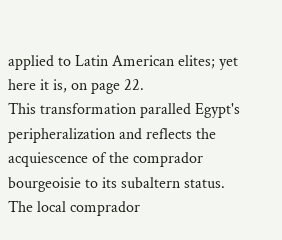applied to Latin American elites; yet here it is, on page 22.
This transformation paralled Egypt's peripheralization and reflects the acquiescence of the comprador bourgeoisie to its subaltern status.
The local comprador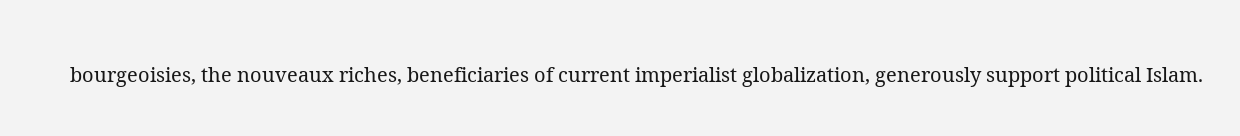bourgeoisies, the nouveaux riches, beneficiaries of current imperialist globalization, generously support political Islam.